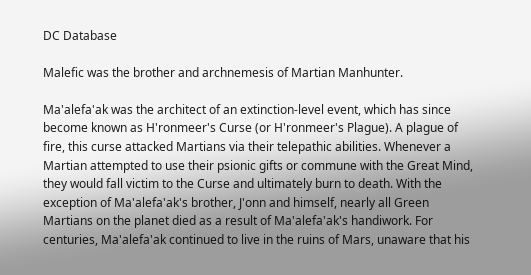DC Database

Malefic was the brother and archnemesis of Martian Manhunter.

Ma'alefa'ak was the architect of an extinction-level event, which has since become known as H'ronmeer's Curse (or H'ronmeer's Plague). A plague of fire, this curse attacked Martians via their telepathic abilities. Whenever a Martian attempted to use their psionic gifts or commune with the Great Mind, they would fall victim to the Curse and ultimately burn to death. With the exception of Ma'alefa'ak's brother, J'onn and himself, nearly all Green Martians on the planet died as a result of Ma'alefa'ak's handiwork. For centuries, Ma'alefa'ak continued to live in the ruins of Mars, unaware that his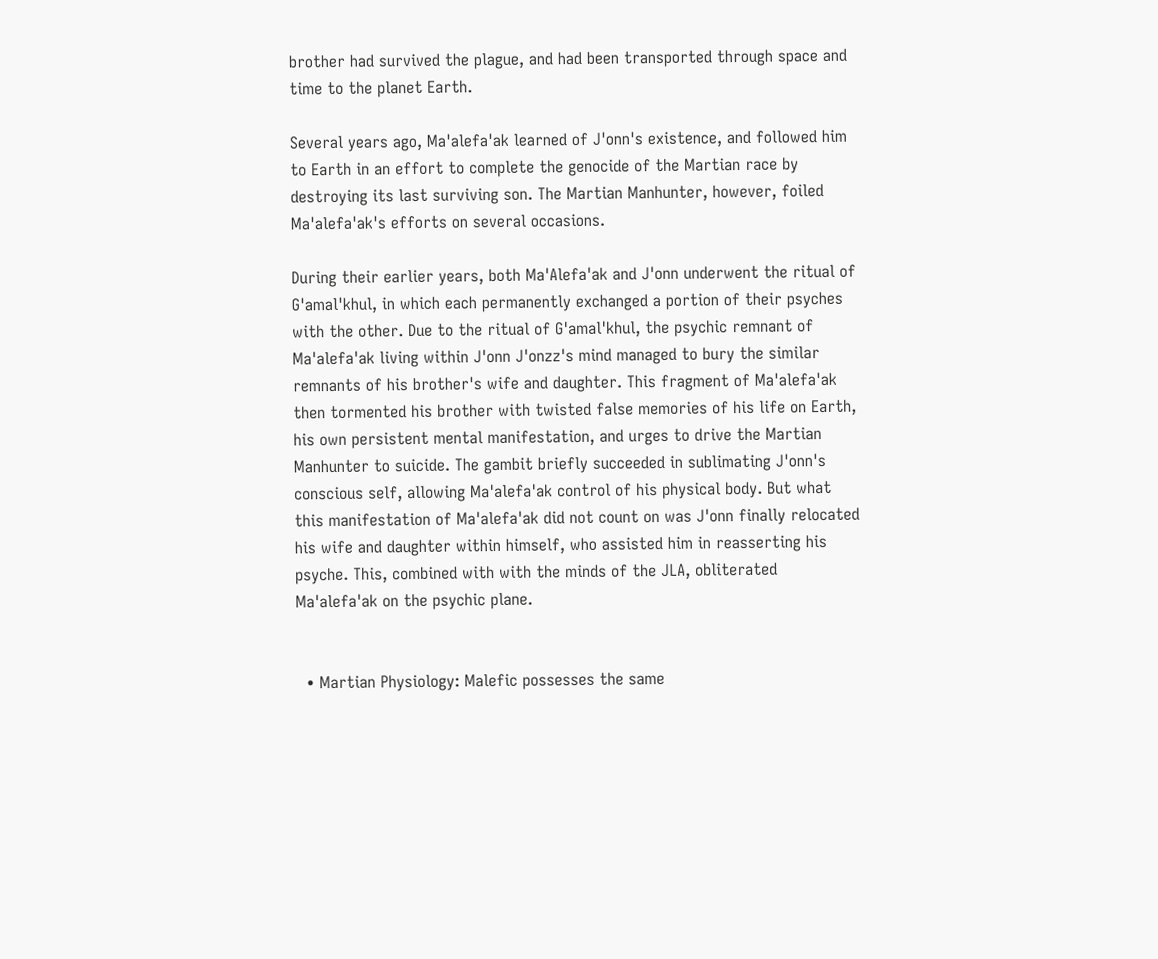brother had survived the plague, and had been transported through space and time to the planet Earth.

Several years ago, Ma'alefa'ak learned of J'onn's existence, and followed him to Earth in an effort to complete the genocide of the Martian race by destroying its last surviving son. The Martian Manhunter, however, foiled Ma'alefa'ak's efforts on several occasions.

During their earlier years, both Ma'Alefa'ak and J'onn underwent the ritual of G'amal'khul, in which each permanently exchanged a portion of their psyches with the other. Due to the ritual of G'amal'khul, the psychic remnant of Ma'alefa'ak living within J'onn J'onzz's mind managed to bury the similar remnants of his brother's wife and daughter. This fragment of Ma'alefa'ak then tormented his brother with twisted false memories of his life on Earth, his own persistent mental manifestation, and urges to drive the Martian Manhunter to suicide. The gambit briefly succeeded in sublimating J'onn's conscious self, allowing Ma'alefa'ak control of his physical body. But what this manifestation of Ma'alefa'ak did not count on was J'onn finally relocated his wife and daughter within himself, who assisted him in reasserting his psyche. This, combined with with the minds of the JLA, obliterated Ma'alefa'ak on the psychic plane.


  • Martian Physiology: Malefic possesses the same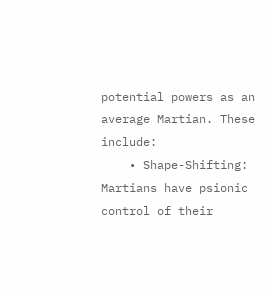potential powers as an average Martian. These include:
    • Shape-Shifting: Martians have psionic control of their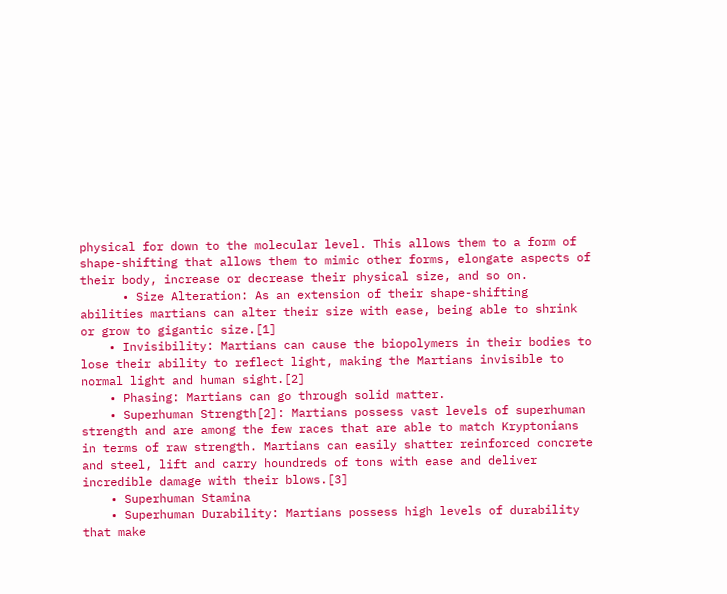physical for down to the molecular level. This allows them to a form of shape-shifting that allows them to mimic other forms, elongate aspects of their body, increase or decrease their physical size, and so on.
      • Size Alteration: As an extension of their shape-shifting abilities martians can alter their size with ease, being able to shrink or grow to gigantic size.[1]
    • Invisibility: Martians can cause the biopolymers in their bodies to lose their ability to reflect light, making the Martians invisible to normal light and human sight.[2]
    • Phasing: Martians can go through solid matter.
    • Superhuman Strength[2]: Martians possess vast levels of superhuman strength and are among the few races that are able to match Kryptonians in terms of raw strength. Martians can easily shatter reinforced concrete and steel, lift and carry houndreds of tons with ease and deliver incredible damage with their blows.[3]
    • Superhuman Stamina
    • Superhuman Durability: Martians possess high levels of durability that make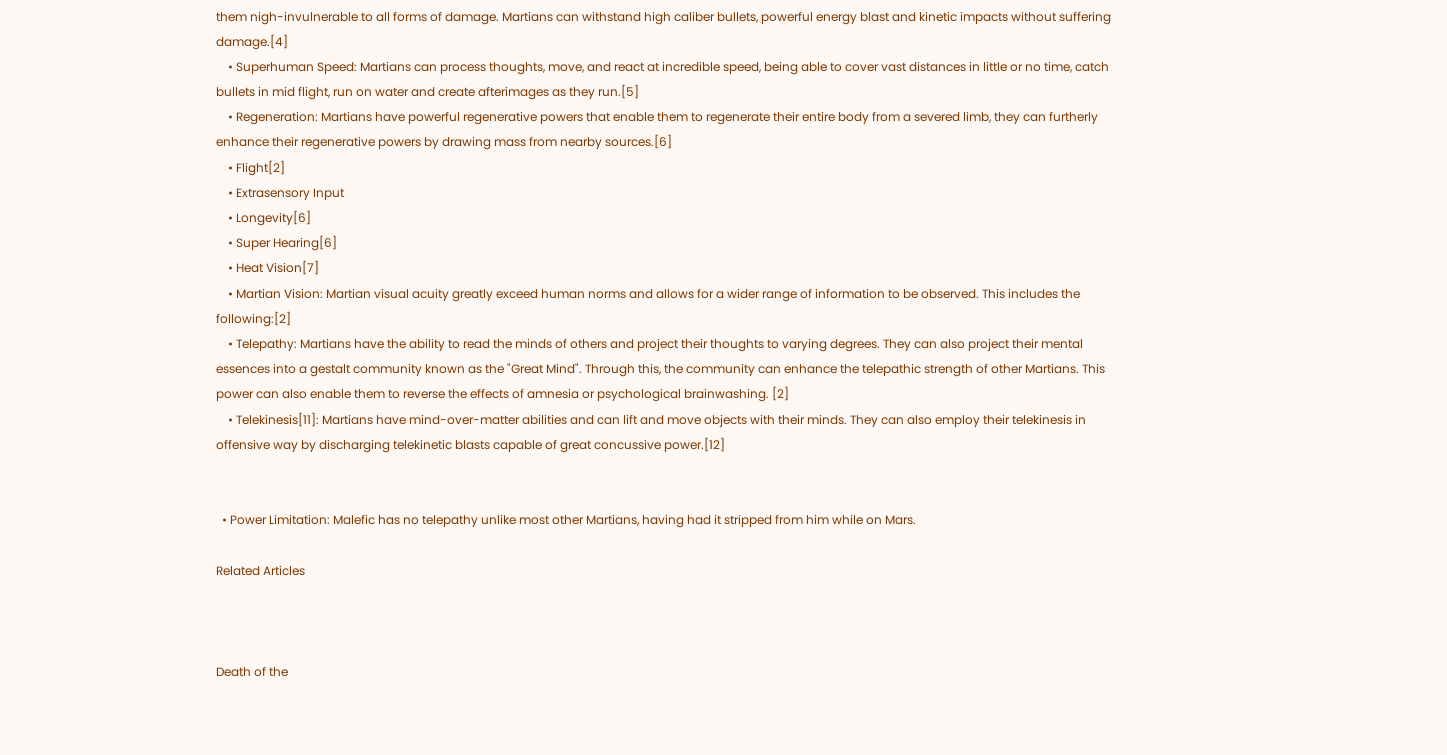them nigh-invulnerable to all forms of damage. Martians can withstand high caliber bullets, powerful energy blast and kinetic impacts without suffering damage.[4]
    • Superhuman Speed: Martians can process thoughts, move, and react at incredible speed, being able to cover vast distances in little or no time, catch bullets in mid flight, run on water and create afterimages as they run.[5]
    • Regeneration: Martians have powerful regenerative powers that enable them to regenerate their entire body from a severed limb, they can furtherly enhance their regenerative powers by drawing mass from nearby sources.[6]
    • Flight[2]
    • Extrasensory Input
    • Longevity[6]
    • Super Hearing[6]
    • Heat Vision[7]
    • Martian Vision: Martian visual acuity greatly exceed human norms and allows for a wider range of information to be observed. This includes the following:[2]
    • Telepathy: Martians have the ability to read the minds of others and project their thoughts to varying degrees. They can also project their mental essences into a gestalt community known as the "Great Mind". Through this, the community can enhance the telepathic strength of other Martians. This power can also enable them to reverse the effects of amnesia or psychological brainwashing. [2]
    • Telekinesis[11]: Martians have mind-over-matter abilities and can lift and move objects with their minds. They can also employ their telekinesis in offensive way by discharging telekinetic blasts capable of great concussive power.[12]


  • Power Limitation: Malefic has no telepathy unlike most other Martians, having had it stripped from him while on Mars.

Related Articles



Death of the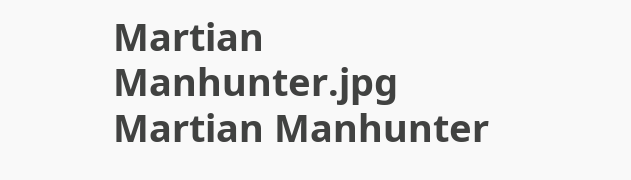Martian Manhunter.jpg
Martian Manhunter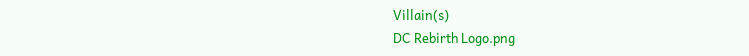Villain(s)
DC Rebirth Logo.png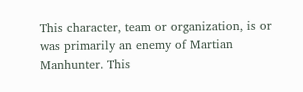This character, team or organization, is or was primarily an enemy of Martian Manhunter. This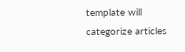template will categorize articles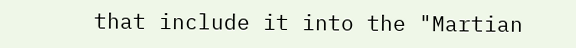that include it into the "Martian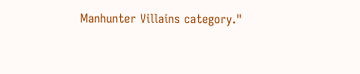Manhunter Villains category."